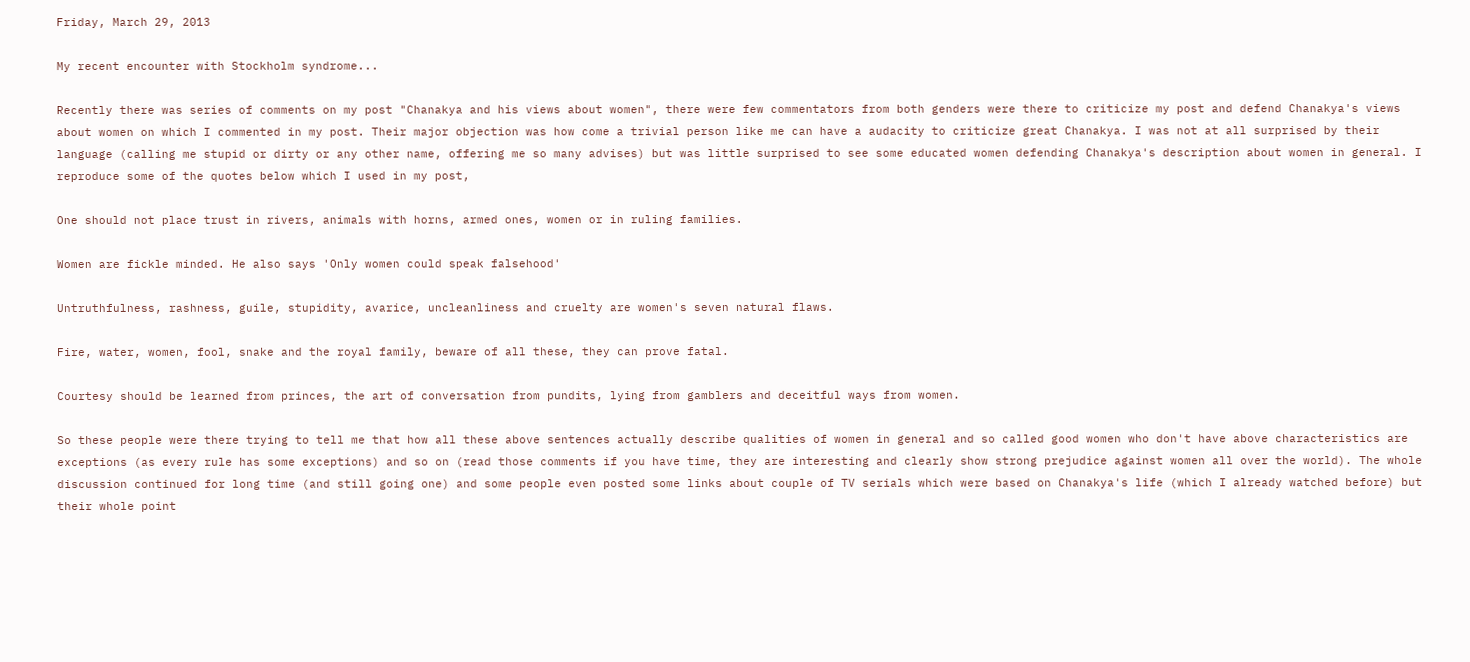Friday, March 29, 2013

My recent encounter with Stockholm syndrome...

Recently there was series of comments on my post "Chanakya and his views about women", there were few commentators from both genders were there to criticize my post and defend Chanakya's views about women on which I commented in my post. Their major objection was how come a trivial person like me can have a audacity to criticize great Chanakya. I was not at all surprised by their language (calling me stupid or dirty or any other name, offering me so many advises) but was little surprised to see some educated women defending Chanakya's description about women in general. I reproduce some of the quotes below which I used in my post,

One should not place trust in rivers, animals with horns, armed ones, women or in ruling families.

Women are fickle minded. He also says 'Only women could speak falsehood'

Untruthfulness, rashness, guile, stupidity, avarice, uncleanliness and cruelty are women's seven natural flaws.

Fire, water, women, fool, snake and the royal family, beware of all these, they can prove fatal.

Courtesy should be learned from princes, the art of conversation from pundits, lying from gamblers and deceitful ways from women.

So these people were there trying to tell me that how all these above sentences actually describe qualities of women in general and so called good women who don't have above characteristics are exceptions (as every rule has some exceptions) and so on (read those comments if you have time, they are interesting and clearly show strong prejudice against women all over the world). The whole discussion continued for long time (and still going one) and some people even posted some links about couple of TV serials which were based on Chanakya's life (which I already watched before) but their whole point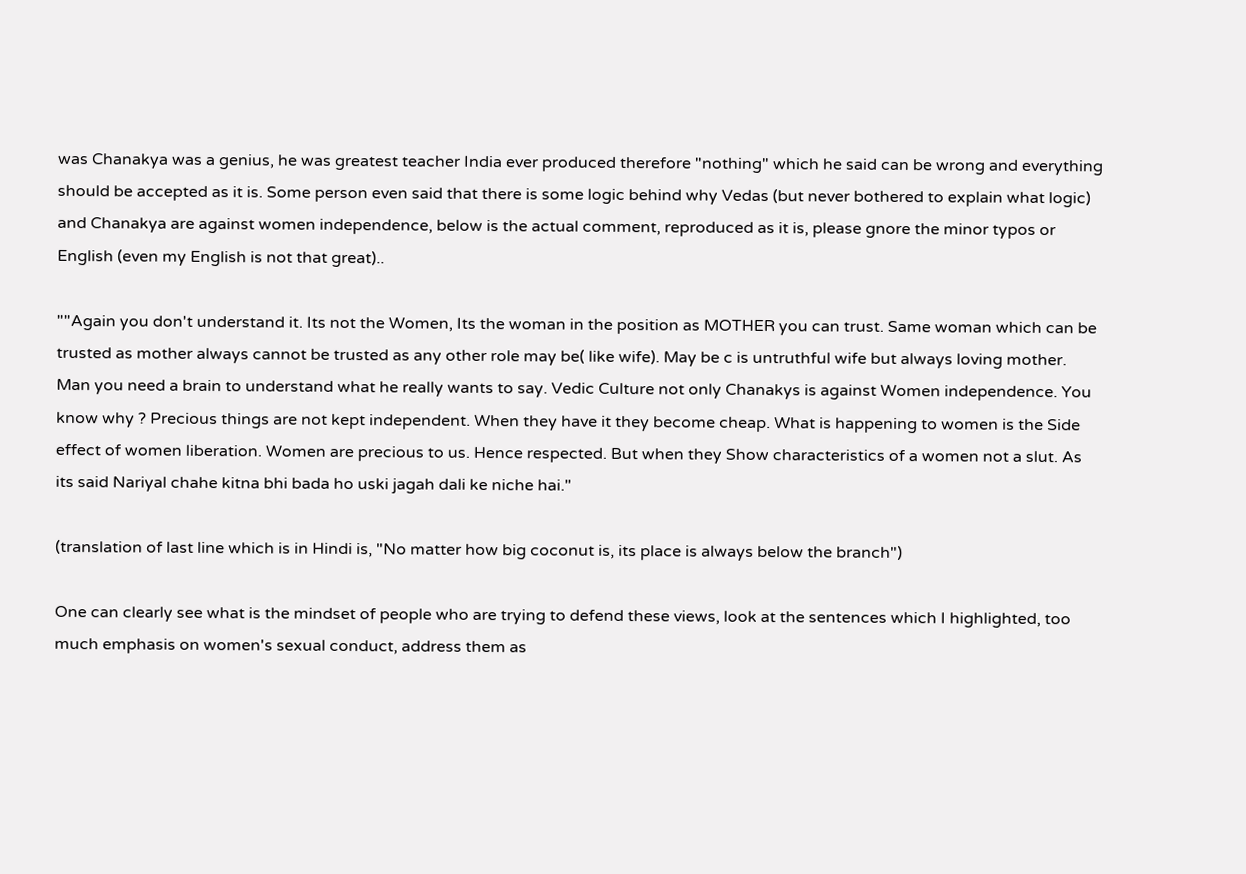was Chanakya was a genius, he was greatest teacher India ever produced therefore "nothing" which he said can be wrong and everything should be accepted as it is. Some person even said that there is some logic behind why Vedas (but never bothered to explain what logic) and Chanakya are against women independence, below is the actual comment, reproduced as it is, please gnore the minor typos or English (even my English is not that great)..

""Again you don't understand it. Its not the Women, Its the woman in the position as MOTHER you can trust. Same woman which can be trusted as mother always cannot be trusted as any other role may be( like wife). May be c is untruthful wife but always loving mother.
Man you need a brain to understand what he really wants to say. Vedic Culture not only Chanakys is against Women independence. You know why ? Precious things are not kept independent. When they have it they become cheap. What is happening to women is the Side effect of women liberation. Women are precious to us. Hence respected. But when they Show characteristics of a women not a slut. As its said Nariyal chahe kitna bhi bada ho uski jagah dali ke niche hai."

(translation of last line which is in Hindi is, "No matter how big coconut is, its place is always below the branch")

One can clearly see what is the mindset of people who are trying to defend these views, look at the sentences which I highlighted, too much emphasis on women's sexual conduct, address them as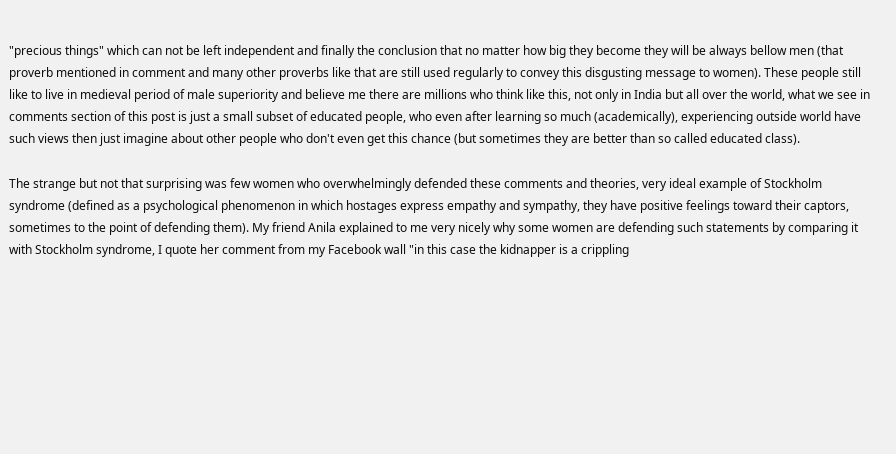"precious things" which can not be left independent and finally the conclusion that no matter how big they become they will be always bellow men (that proverb mentioned in comment and many other proverbs like that are still used regularly to convey this disgusting message to women). These people still like to live in medieval period of male superiority and believe me there are millions who think like this, not only in India but all over the world, what we see in comments section of this post is just a small subset of educated people, who even after learning so much (academically), experiencing outside world have such views then just imagine about other people who don't even get this chance (but sometimes they are better than so called educated class).

The strange but not that surprising was few women who overwhelmingly defended these comments and theories, very ideal example of Stockholm syndrome (defined as a psychological phenomenon in which hostages express empathy and sympathy, they have positive feelings toward their captors, sometimes to the point of defending them). My friend Anila explained to me very nicely why some women are defending such statements by comparing it with Stockholm syndrome, I quote her comment from my Facebook wall "in this case the kidnapper is a crippling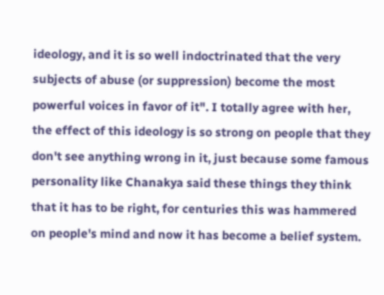ideology, and it is so well indoctrinated that the very subjects of abuse (or suppression) become the most powerful voices in favor of it". I totally agree with her, the effect of this ideology is so strong on people that they don't see anything wrong in it, just because some famous personality like Chanakya said these things they think that it has to be right, for centuries this was hammered on people's mind and now it has become a belief system.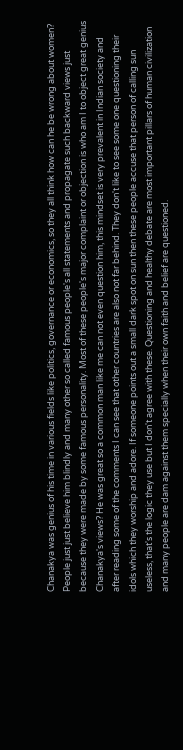Chanakya was genius of his time in various fields like politics, governance or economics, so they all think how can he be wrong about women? People just just believe him blindly and many other so called famous people's all statements and propagate such backward views just because they were made by some famous personality. Most of these people's major complaint or objection is who am I to object great genius Chanakya's views? He was great so a common man like me can not even question him, this mindset is very prevalent in Indian society and after reading some of the comments I can see that other countries are also not far behind. They don't like to see some one questioning their idols which they worship and adore. If someone points out a small dark spot on sun then these people accuse that person of calling sun useless, that's the logic they use but I don't agree with these. Questioning and healthy debate are most important pillars of human civilization and many people are dam against them specially when their own faith and belief are questioned.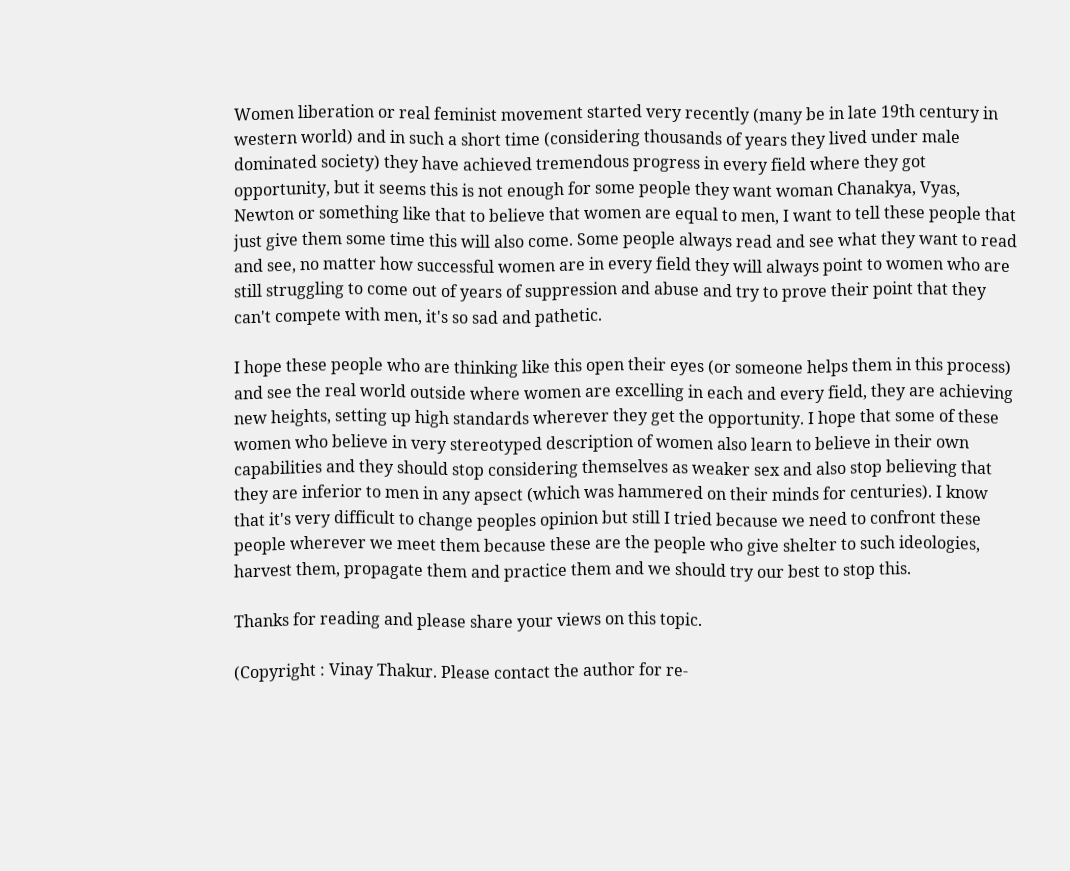Women liberation or real feminist movement started very recently (many be in late 19th century in western world) and in such a short time (considering thousands of years they lived under male dominated society) they have achieved tremendous progress in every field where they got opportunity, but it seems this is not enough for some people they want woman Chanakya, Vyas, Newton or something like that to believe that women are equal to men, I want to tell these people that just give them some time this will also come. Some people always read and see what they want to read and see, no matter how successful women are in every field they will always point to women who are still struggling to come out of years of suppression and abuse and try to prove their point that they can't compete with men, it's so sad and pathetic.

I hope these people who are thinking like this open their eyes (or someone helps them in this process) and see the real world outside where women are excelling in each and every field, they are achieving new heights, setting up high standards wherever they get the opportunity. I hope that some of these women who believe in very stereotyped description of women also learn to believe in their own capabilities and they should stop considering themselves as weaker sex and also stop believing that they are inferior to men in any apsect (which was hammered on their minds for centuries). I know that it's very difficult to change peoples opinion but still I tried because we need to confront these people wherever we meet them because these are the people who give shelter to such ideologies, harvest them, propagate them and practice them and we should try our best to stop this.

Thanks for reading and please share your views on this topic.

(Copyright : Vinay Thakur. Please contact the author for re-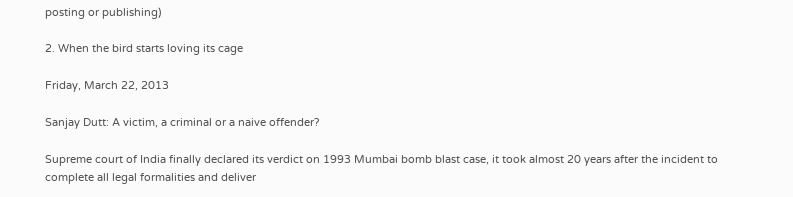posting or publishing)

2. When the bird starts loving its cage

Friday, March 22, 2013

Sanjay Dutt: A victim, a criminal or a naive offender?

Supreme court of India finally declared its verdict on 1993 Mumbai bomb blast case, it took almost 20 years after the incident to complete all legal formalities and deliver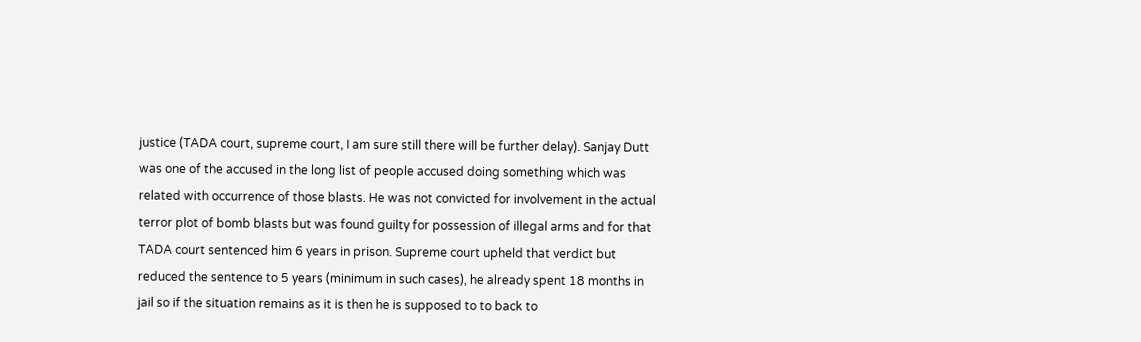justice (TADA court, supreme court, I am sure still there will be further delay). Sanjay Dutt was one of the accused in the long list of people accused doing something which was related with occurrence of those blasts. He was not convicted for involvement in the actual terror plot of bomb blasts but was found guilty for possession of illegal arms and for that TADA court sentenced him 6 years in prison. Supreme court upheld that verdict but reduced the sentence to 5 years (minimum in such cases), he already spent 18 months in jail so if the situation remains as it is then he is supposed to to back to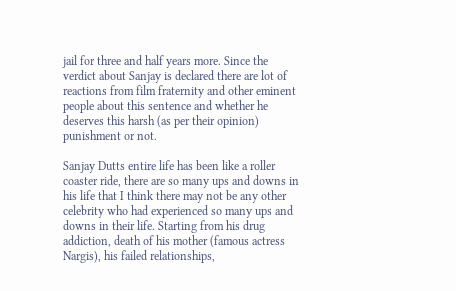jail for three and half years more. Since the verdict about Sanjay is declared there are lot of reactions from film fraternity and other eminent people about this sentence and whether he deserves this harsh (as per their opinion) punishment or not.

Sanjay Dutts entire life has been like a roller coaster ride, there are so many ups and downs in his life that I think there may not be any other celebrity who had experienced so many ups and downs in their life. Starting from his drug addiction, death of his mother (famous actress Nargis), his failed relationships,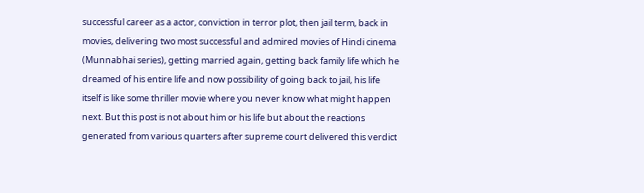successful career as a actor, conviction in terror plot, then jail term, back in movies, delivering two most successful and admired movies of Hindi cinema (Munnabhai series), getting married again, getting back family life which he dreamed of his entire life and now possibility of going back to jail, his life itself is like some thriller movie where you never know what might happen next. But this post is not about him or his life but about the reactions generated from various quarters after supreme court delivered this verdict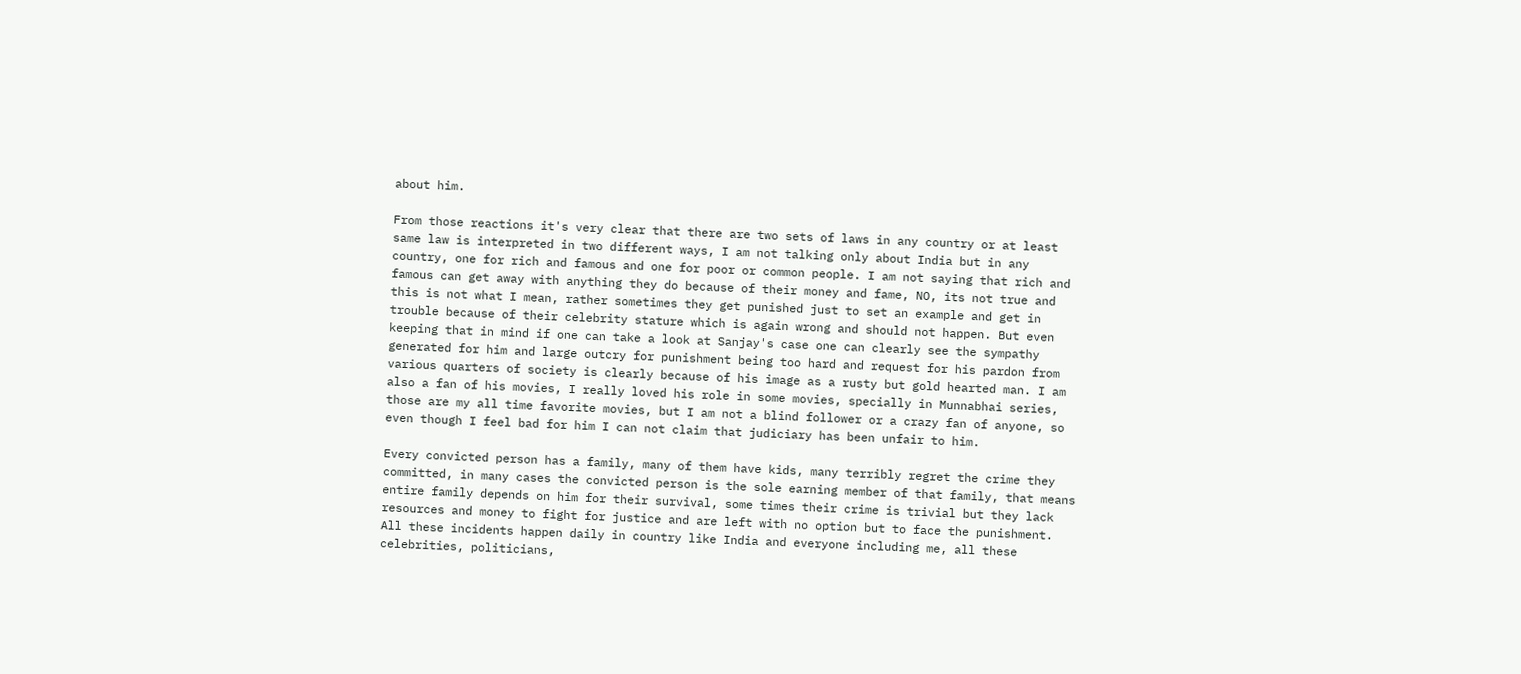about him.

From those reactions it's very clear that there are two sets of laws in any country or at least same law is interpreted in two different ways, I am not talking only about India but in any country, one for rich and famous and one for poor or common people. I am not saying that rich and famous can get away with anything they do because of their money and fame, NO, its not true and this is not what I mean, rather sometimes they get punished just to set an example and get in trouble because of their celebrity stature which is again wrong and should not happen. But even keeping that in mind if one can take a look at Sanjay's case one can clearly see the sympathy generated for him and large outcry for punishment being too hard and request for his pardon from various quarters of society is clearly because of his image as a rusty but gold hearted man. I am also a fan of his movies, I really loved his role in some movies, specially in Munnabhai series, those are my all time favorite movies, but I am not a blind follower or a crazy fan of anyone, so even though I feel bad for him I can not claim that judiciary has been unfair to him.

Every convicted person has a family, many of them have kids, many terribly regret the crime they committed, in many cases the convicted person is the sole earning member of that family, that means entire family depends on him for their survival, some times their crime is trivial but they lack resources and money to fight for justice and are left with no option but to face the punishment. All these incidents happen daily in country like India and everyone including me, all these celebrities, politicians,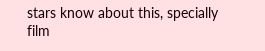stars know about this, specially film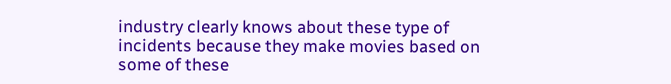industry clearly knows about these type of incidents because they make movies based on some of these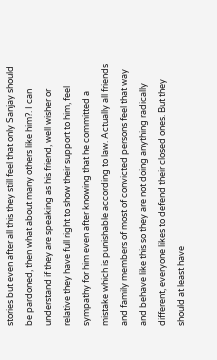stories but even after all this they still feel that only Sanjay should be pardoned, then what about many others like him?. I can understand if they are speaking as his friend, well wisher or relative they have full right to show their support to him, feel sympathy for him even after knowing that he committed a mistake which is punishable according to law. Actually all friends and family members of most of convicted persons feel that way and behave like this so they are not doing anything radically different, everyone likes to defend their closed ones. But they should at least have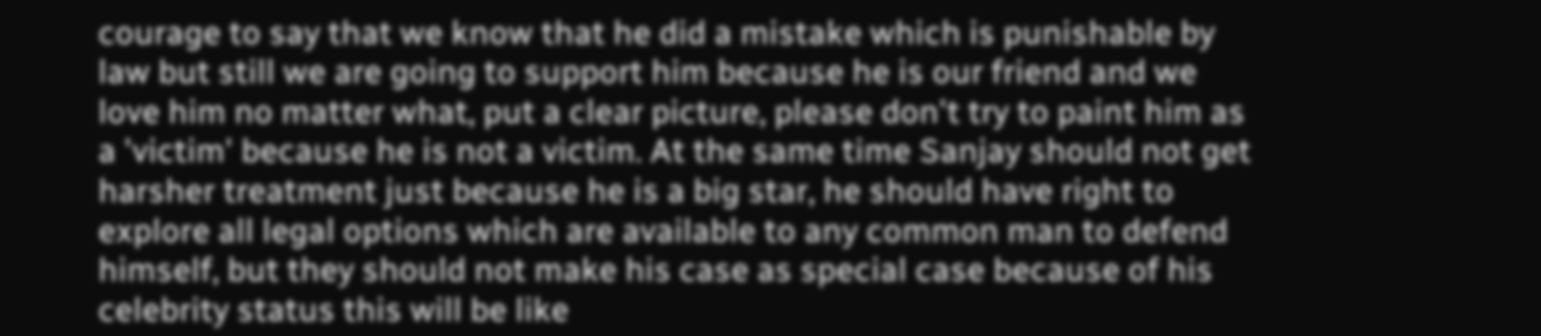courage to say that we know that he did a mistake which is punishable by law but still we are going to support him because he is our friend and we love him no matter what, put a clear picture, please don't try to paint him as a 'victim' because he is not a victim. At the same time Sanjay should not get harsher treatment just because he is a big star, he should have right to explore all legal options which are available to any common man to defend himself, but they should not make his case as special case because of his celebrity status this will be like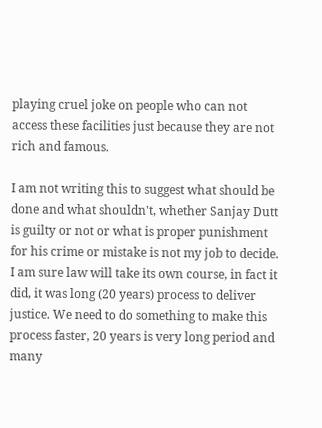playing cruel joke on people who can not access these facilities just because they are not rich and famous.

I am not writing this to suggest what should be done and what shouldn't, whether Sanjay Dutt is guilty or not or what is proper punishment for his crime or mistake is not my job to decide. I am sure law will take its own course, in fact it did, it was long (20 years) process to deliver justice. We need to do something to make this process faster, 20 years is very long period and many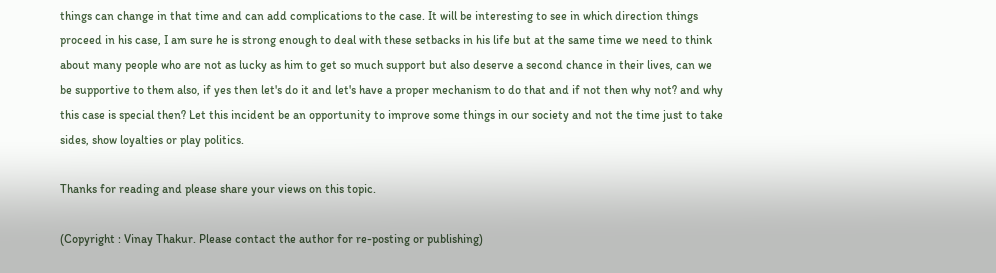things can change in that time and can add complications to the case. It will be interesting to see in which direction things proceed in his case, I am sure he is strong enough to deal with these setbacks in his life but at the same time we need to think about many people who are not as lucky as him to get so much support but also deserve a second chance in their lives, can we be supportive to them also, if yes then let's do it and let's have a proper mechanism to do that and if not then why not? and why this case is special then? Let this incident be an opportunity to improve some things in our society and not the time just to take sides, show loyalties or play politics.

Thanks for reading and please share your views on this topic.

(Copyright : Vinay Thakur. Please contact the author for re-posting or publishing)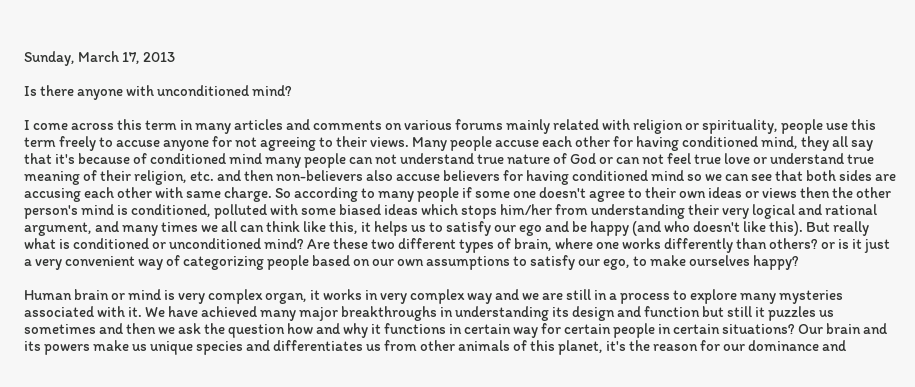Sunday, March 17, 2013

Is there anyone with unconditioned mind?

I come across this term in many articles and comments on various forums mainly related with religion or spirituality, people use this term freely to accuse anyone for not agreeing to their views. Many people accuse each other for having conditioned mind, they all say that it's because of conditioned mind many people can not understand true nature of God or can not feel true love or understand true meaning of their religion, etc. and then non-believers also accuse believers for having conditioned mind so we can see that both sides are accusing each other with same charge. So according to many people if some one doesn't agree to their own ideas or views then the other person's mind is conditioned, polluted with some biased ideas which stops him/her from understanding their very logical and rational argument, and many times we all can think like this, it helps us to satisfy our ego and be happy (and who doesn't like this). But really what is conditioned or unconditioned mind? Are these two different types of brain, where one works differently than others? or is it just a very convenient way of categorizing people based on our own assumptions to satisfy our ego, to make ourselves happy?

Human brain or mind is very complex organ, it works in very complex way and we are still in a process to explore many mysteries associated with it. We have achieved many major breakthroughs in understanding its design and function but still it puzzles us sometimes and then we ask the question how and why it functions in certain way for certain people in certain situations? Our brain and its powers make us unique species and differentiates us from other animals of this planet, it's the reason for our dominance and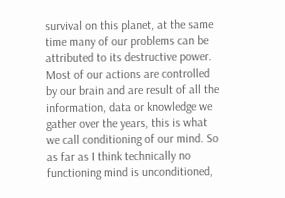survival on this planet, at the same time many of our problems can be attributed to its destructive power. Most of our actions are controlled by our brain and are result of all the information, data or knowledge we gather over the years, this is what we call conditioning of our mind. So as far as I think technically no functioning mind is unconditioned,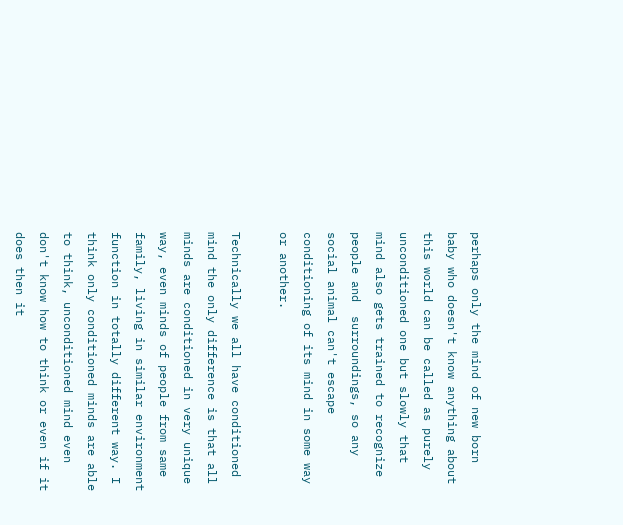perhaps only the mind of new born baby who doesn't know anything about this world can be called as purely unconditioned one but slowly that mind also gets trained to recognize people and  surroundings, so any social animal can't escape conditioning of its mind in some way or another.

Technically we all have conditioned mind the only difference is that all minds are conditioned in very unique way, even minds of people from same family, living in similar environment function in totally different way. I think only conditioned minds are able to think, unconditioned mind even don't know how to think or even if it  does then it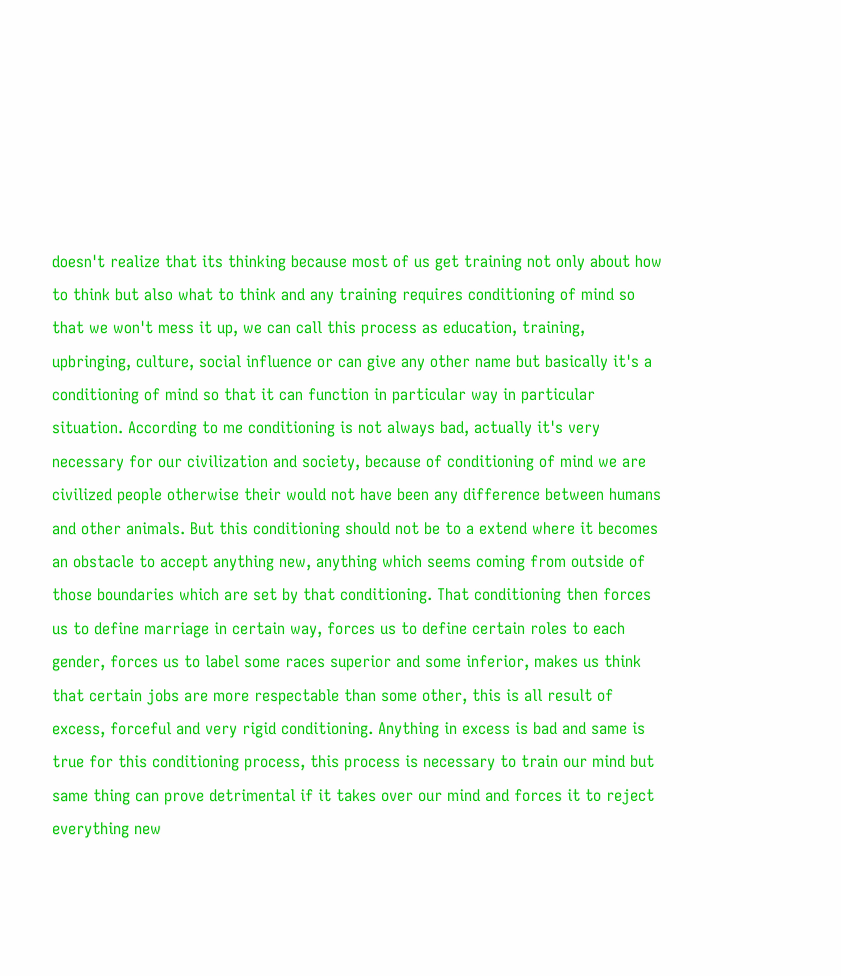doesn't realize that its thinking because most of us get training not only about how to think but also what to think and any training requires conditioning of mind so that we won't mess it up, we can call this process as education, training, upbringing, culture, social influence or can give any other name but basically it's a conditioning of mind so that it can function in particular way in particular situation. According to me conditioning is not always bad, actually it's very necessary for our civilization and society, because of conditioning of mind we are civilized people otherwise their would not have been any difference between humans and other animals. But this conditioning should not be to a extend where it becomes an obstacle to accept anything new, anything which seems coming from outside of those boundaries which are set by that conditioning. That conditioning then forces us to define marriage in certain way, forces us to define certain roles to each gender, forces us to label some races superior and some inferior, makes us think that certain jobs are more respectable than some other, this is all result of excess, forceful and very rigid conditioning. Anything in excess is bad and same is true for this conditioning process, this process is necessary to train our mind but same thing can prove detrimental if it takes over our mind and forces it to reject everything new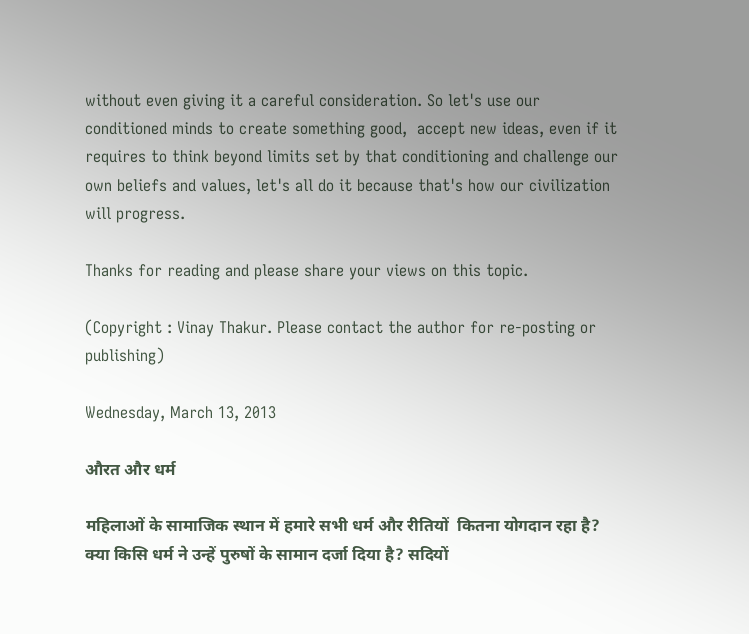without even giving it a careful consideration. So let's use our conditioned minds to create something good,  accept new ideas, even if it requires to think beyond limits set by that conditioning and challenge our own beliefs and values, let's all do it because that's how our civilization will progress.

Thanks for reading and please share your views on this topic.

(Copyright : Vinay Thakur. Please contact the author for re-posting or publishing)

Wednesday, March 13, 2013

औरत और धर्म

महिलाओं के सामाजिक स्थान में हमारे सभी धर्म और रीतियों  कितना योगदान रहा है? क्या किसि धर्म ने उन्हें पुरुषों के सामान दर्जा दिया है? सदियों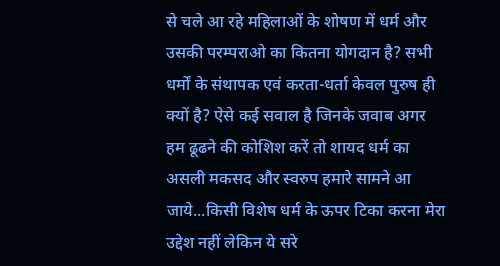से चले आ रहे महिलाओं के शोषण में धर्म और उसकी परम्पराओ का कितना योगदान है? सभी धर्मों के संथापक एवं करता-धर्ता केवल पुरुष ही क्यों है? ऐसे कई सवाल है जिनके जवाब अगर हम ढूढने की कोशिश करें तो शायद धर्म का असली मकसद और स्वरुप हमारे सामने आ जाये...किसी विशेष धर्म के ऊपर टिका करना मेरा उद्देश नहीं लेकिन ये सरे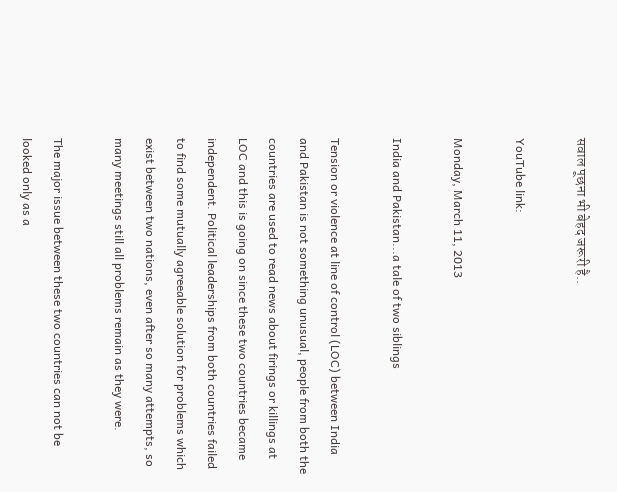सवाल पूछना भी बेहद जरूरी है..

YouTube link:

Monday, March 11, 2013

India and Pakistan...a tale of two siblings

Tension or violence at line of control (LOC) between India and Pakistan is not something unusual, people from both the countries are used to read news about firings or killings at LOC and this is going on since these two countries became independent. Political leaderships from both countries failed to find some mutually agreeable solution for problems which exist between two nations, even after so many attempts, so many meetings still all problems remain as they were.

The major issue between these two countries can not be looked only as a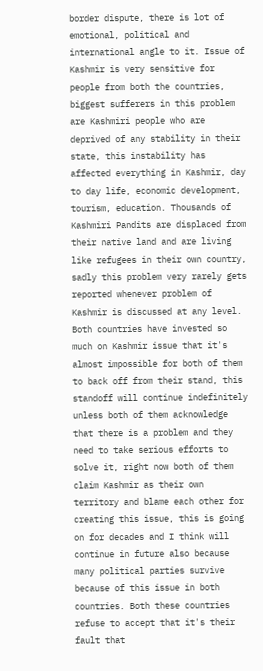border dispute, there is lot of emotional, political and international angle to it. Issue of Kashmir is very sensitive for people from both the countries, biggest sufferers in this problem are Kashmiri people who are deprived of any stability in their state, this instability has affected everything in Kashmir, day to day life, economic development, tourism, education. Thousands of Kashmiri Pandits are displaced from their native land and are living like refugees in their own country, sadly this problem very rarely gets reported whenever problem of Kashmir is discussed at any level. Both countries have invested so much on Kashmir issue that it's almost impossible for both of them to back off from their stand, this standoff will continue indefinitely unless both of them acknowledge that there is a problem and they need to take serious efforts to solve it, right now both of them claim Kashmir as their own territory and blame each other for creating this issue, this is going on for decades and I think will continue in future also because many political parties survive because of this issue in both countries. Both these countries refuse to accept that it's their fault that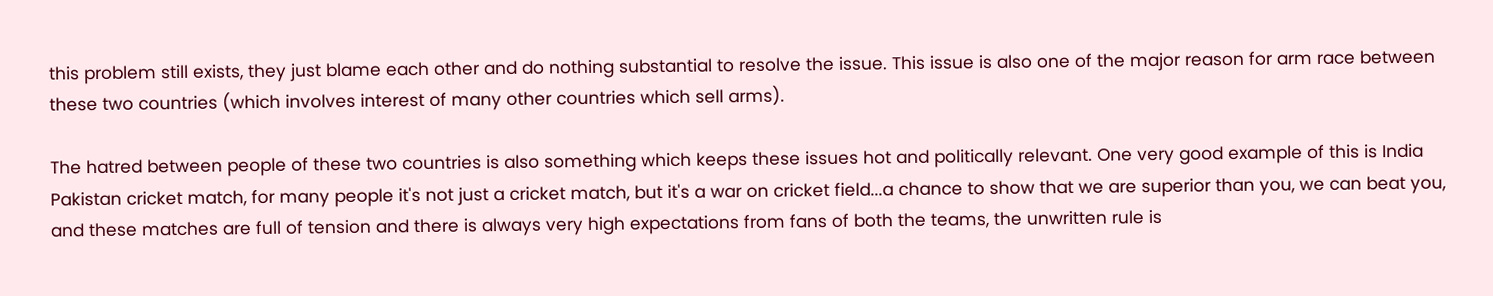this problem still exists, they just blame each other and do nothing substantial to resolve the issue. This issue is also one of the major reason for arm race between these two countries (which involves interest of many other countries which sell arms).

The hatred between people of these two countries is also something which keeps these issues hot and politically relevant. One very good example of this is India Pakistan cricket match, for many people it's not just a cricket match, but it's a war on cricket field...a chance to show that we are superior than you, we can beat you, and these matches are full of tension and there is always very high expectations from fans of both the teams, the unwritten rule is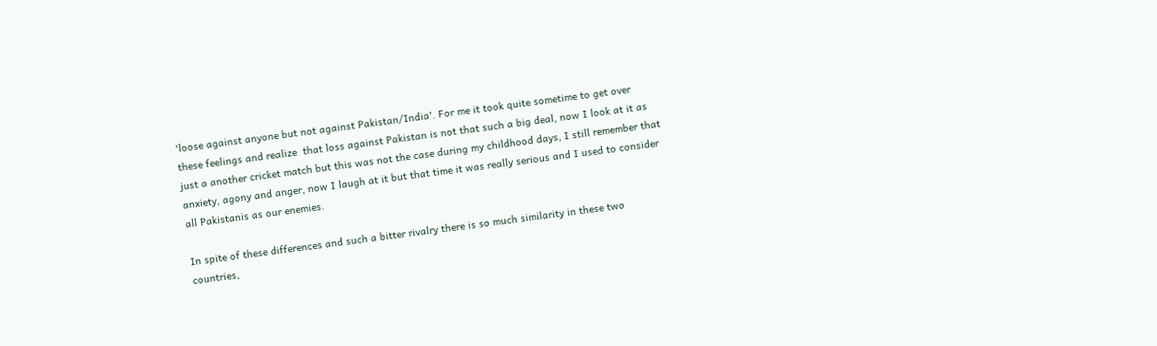'loose against anyone but not against Pakistan/India'. For me it took quite sometime to get over these feelings and realize  that loss against Pakistan is not that such a big deal, now I look at it as just a another cricket match but this was not the case during my childhood days, I still remember that anxiety, agony and anger, now I laugh at it but that time it was really serious and I used to consider all Pakistanis as our enemies.

In spite of these differences and such a bitter rivalry there is so much similarity in these two countries,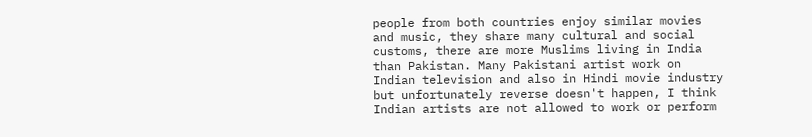people from both countries enjoy similar movies and music, they share many cultural and social customs, there are more Muslims living in India than Pakistan. Many Pakistani artist work on Indian television and also in Hindi movie industry but unfortunately reverse doesn't happen, I think Indian artists are not allowed to work or perform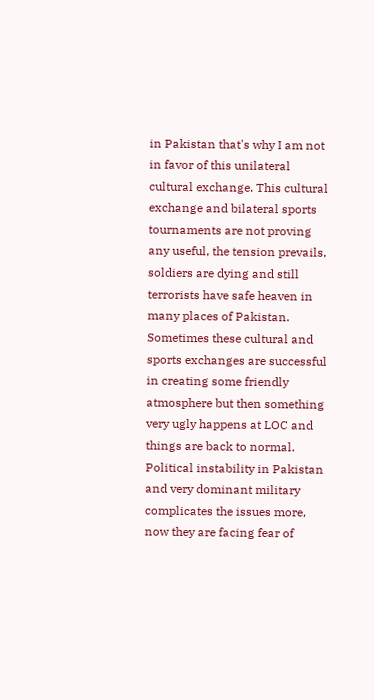in Pakistan that's why I am not in favor of this unilateral cultural exchange. This cultural exchange and bilateral sports tournaments are not proving any useful, the tension prevails, soldiers are dying and still terrorists have safe heaven in many places of Pakistan. Sometimes these cultural and sports exchanges are successful in creating some friendly atmosphere but then something very ugly happens at LOC and things are back to normal. Political instability in Pakistan and very dominant military complicates the issues more, now they are facing fear of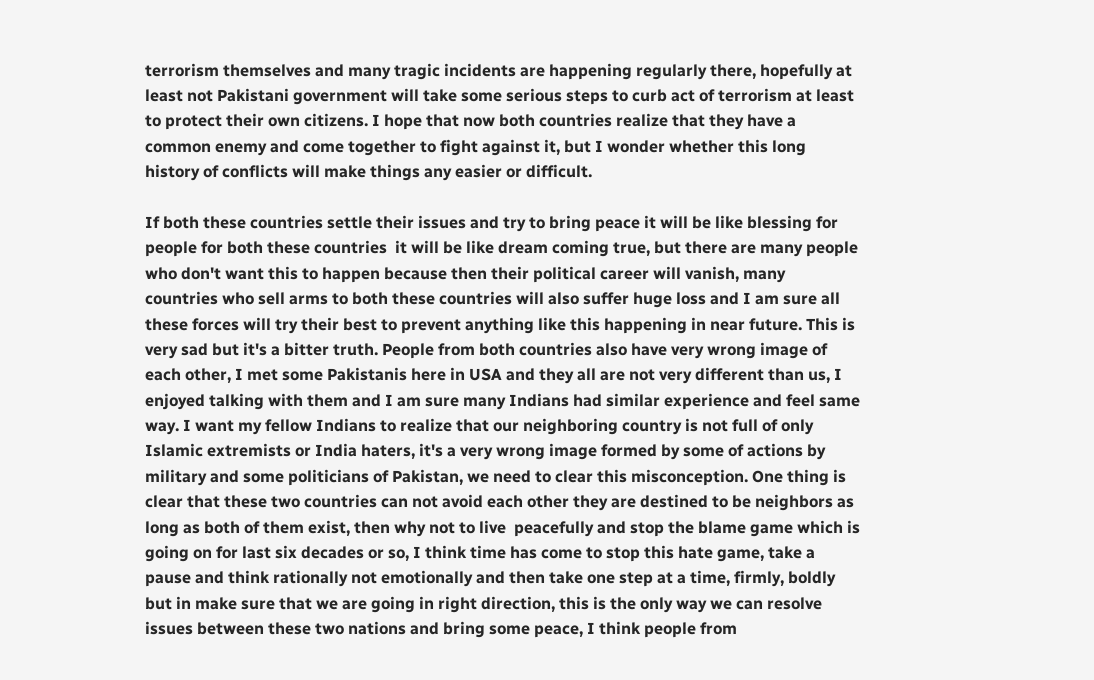terrorism themselves and many tragic incidents are happening regularly there, hopefully at least not Pakistani government will take some serious steps to curb act of terrorism at least to protect their own citizens. I hope that now both countries realize that they have a common enemy and come together to fight against it, but I wonder whether this long history of conflicts will make things any easier or difficult.

If both these countries settle their issues and try to bring peace it will be like blessing for people for both these countries  it will be like dream coming true, but there are many people who don't want this to happen because then their political career will vanish, many countries who sell arms to both these countries will also suffer huge loss and I am sure all these forces will try their best to prevent anything like this happening in near future. This is very sad but it's a bitter truth. People from both countries also have very wrong image of each other, I met some Pakistanis here in USA and they all are not very different than us, I enjoyed talking with them and I am sure many Indians had similar experience and feel same way. I want my fellow Indians to realize that our neighboring country is not full of only Islamic extremists or India haters, it's a very wrong image formed by some of actions by military and some politicians of Pakistan, we need to clear this misconception. One thing is clear that these two countries can not avoid each other they are destined to be neighbors as long as both of them exist, then why not to live  peacefully and stop the blame game which is going on for last six decades or so, I think time has come to stop this hate game, take a pause and think rationally not emotionally and then take one step at a time, firmly, boldly but in make sure that we are going in right direction, this is the only way we can resolve issues between these two nations and bring some peace, I think people from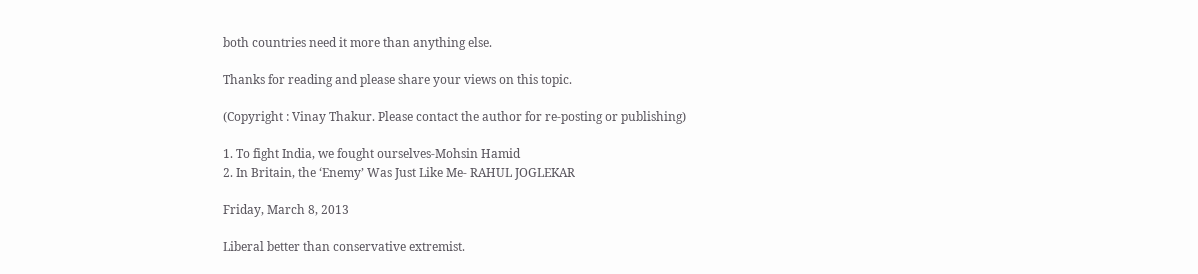both countries need it more than anything else.

Thanks for reading and please share your views on this topic.

(Copyright : Vinay Thakur. Please contact the author for re-posting or publishing)

1. To fight India, we fought ourselves-Mohsin Hamid
2. In Britain, the ‘Enemy’ Was Just Like Me- RAHUL JOGLEKAR

Friday, March 8, 2013

Liberal better than conservative extremist.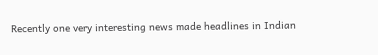Recently one very interesting news made headlines in Indian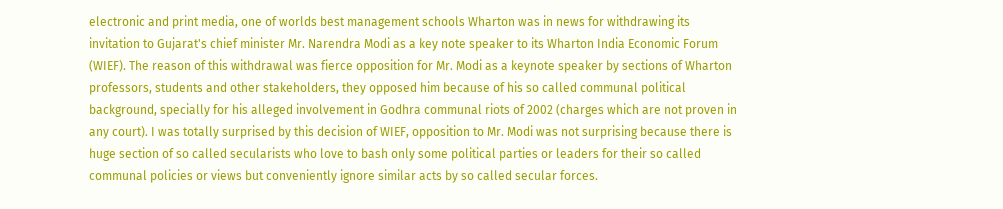electronic and print media, one of worlds best management schools Wharton was in news for withdrawing its invitation to Gujarat's chief minister Mr. Narendra Modi as a key note speaker to its Wharton India Economic Forum (WIEF). The reason of this withdrawal was fierce opposition for Mr. Modi as a keynote speaker by sections of Wharton professors, students and other stakeholders, they opposed him because of his so called communal political background, specially for his alleged involvement in Godhra communal riots of 2002 (charges which are not proven in any court). I was totally surprised by this decision of WIEF, opposition to Mr. Modi was not surprising because there is huge section of so called secularists who love to bash only some political parties or leaders for their so called communal policies or views but conveniently ignore similar acts by so called secular forces.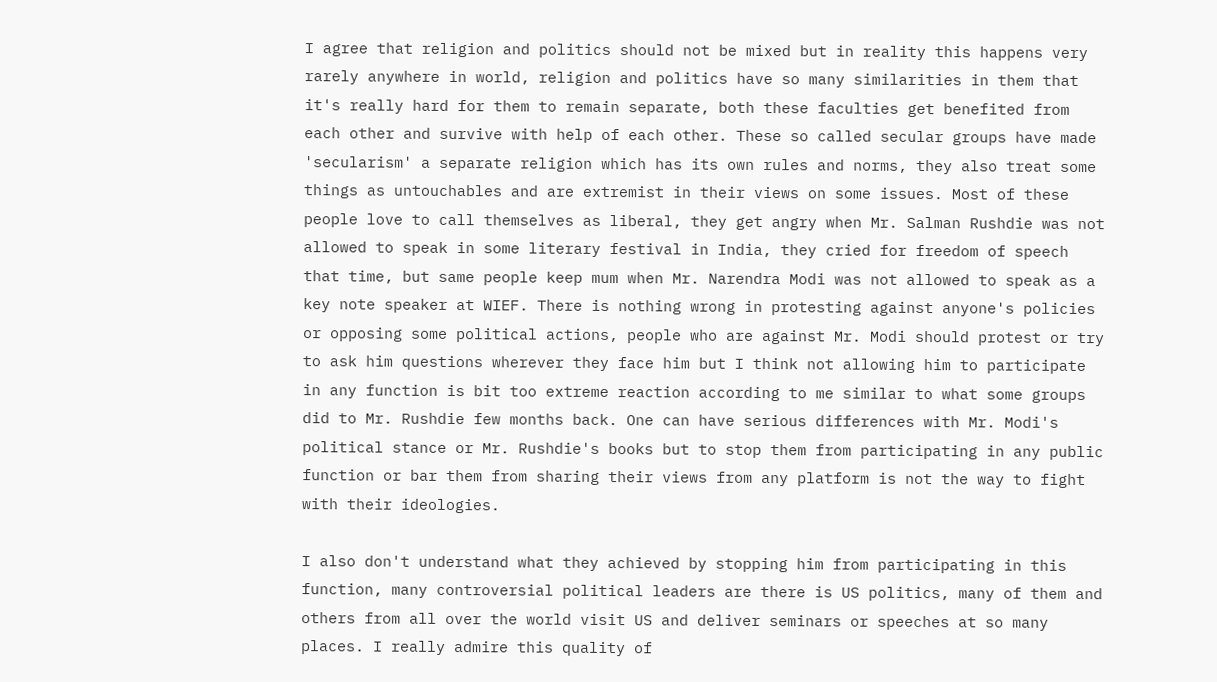I agree that religion and politics should not be mixed but in reality this happens very rarely anywhere in world, religion and politics have so many similarities in them that it's really hard for them to remain separate, both these faculties get benefited from each other and survive with help of each other. These so called secular groups have made 'secularism' a separate religion which has its own rules and norms, they also treat some things as untouchables and are extremist in their views on some issues. Most of these people love to call themselves as liberal, they get angry when Mr. Salman Rushdie was not allowed to speak in some literary festival in India, they cried for freedom of speech that time, but same people keep mum when Mr. Narendra Modi was not allowed to speak as a key note speaker at WIEF. There is nothing wrong in protesting against anyone's policies or opposing some political actions, people who are against Mr. Modi should protest or try to ask him questions wherever they face him but I think not allowing him to participate in any function is bit too extreme reaction according to me similar to what some groups did to Mr. Rushdie few months back. One can have serious differences with Mr. Modi's political stance or Mr. Rushdie's books but to stop them from participating in any public function or bar them from sharing their views from any platform is not the way to fight with their ideologies.

I also don't understand what they achieved by stopping him from participating in this function, many controversial political leaders are there is US politics, many of them and others from all over the world visit US and deliver seminars or speeches at so many places. I really admire this quality of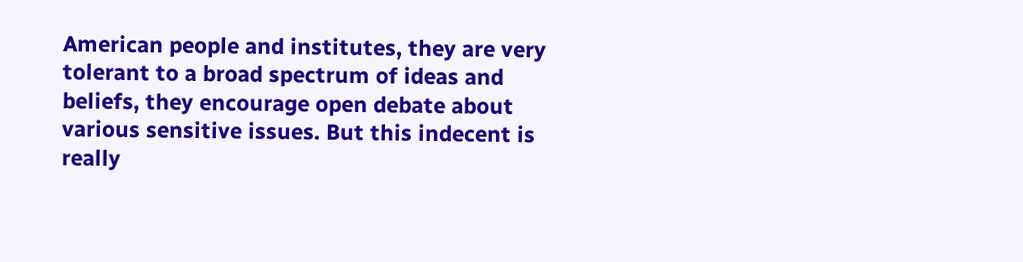American people and institutes, they are very tolerant to a broad spectrum of ideas and beliefs, they encourage open debate about various sensitive issues. But this indecent is really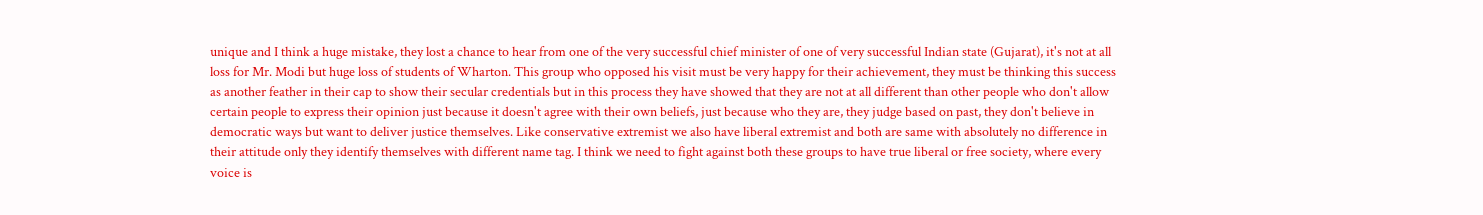unique and I think a huge mistake, they lost a chance to hear from one of the very successful chief minister of one of very successful Indian state (Gujarat), it's not at all loss for Mr. Modi but huge loss of students of Wharton. This group who opposed his visit must be very happy for their achievement, they must be thinking this success as another feather in their cap to show their secular credentials but in this process they have showed that they are not at all different than other people who don't allow certain people to express their opinion just because it doesn't agree with their own beliefs, just because who they are, they judge based on past, they don't believe in democratic ways but want to deliver justice themselves. Like conservative extremist we also have liberal extremist and both are same with absolutely no difference in their attitude only they identify themselves with different name tag. I think we need to fight against both these groups to have true liberal or free society, where every voice is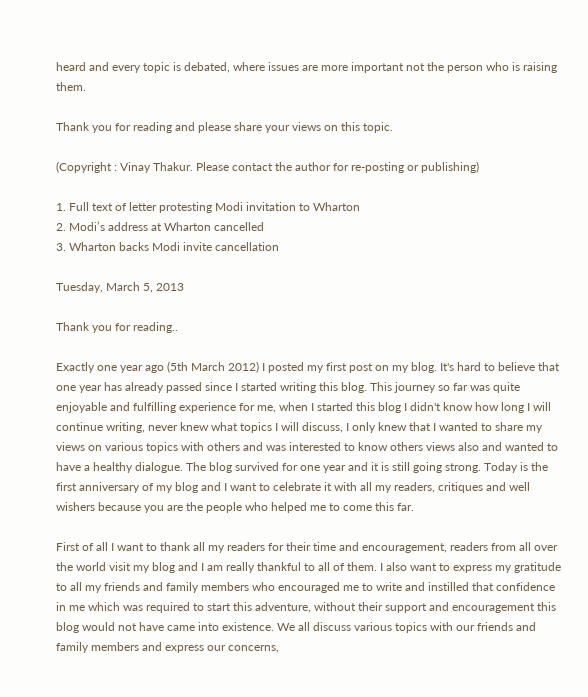heard and every topic is debated, where issues are more important not the person who is raising them.

Thank you for reading and please share your views on this topic.

(Copyright : Vinay Thakur. Please contact the author for re-posting or publishing)

1. Full text of letter protesting Modi invitation to Wharton
2. Modi’s address at Wharton cancelled
3. Wharton backs Modi invite cancellation

Tuesday, March 5, 2013

Thank you for reading..

Exactly one year ago (5th March 2012) I posted my first post on my blog. It's hard to believe that one year has already passed since I started writing this blog. This journey so far was quite enjoyable and fulfilling experience for me, when I started this blog I didn't know how long I will continue writing, never knew what topics I will discuss, I only knew that I wanted to share my views on various topics with others and was interested to know others views also and wanted to have a healthy dialogue. The blog survived for one year and it is still going strong. Today is the first anniversary of my blog and I want to celebrate it with all my readers, critiques and well wishers because you are the people who helped me to come this far.

First of all I want to thank all my readers for their time and encouragement, readers from all over the world visit my blog and I am really thankful to all of them. I also want to express my gratitude to all my friends and family members who encouraged me to write and instilled that confidence in me which was required to start this adventure, without their support and encouragement this blog would not have came into existence. We all discuss various topics with our friends and family members and express our concerns,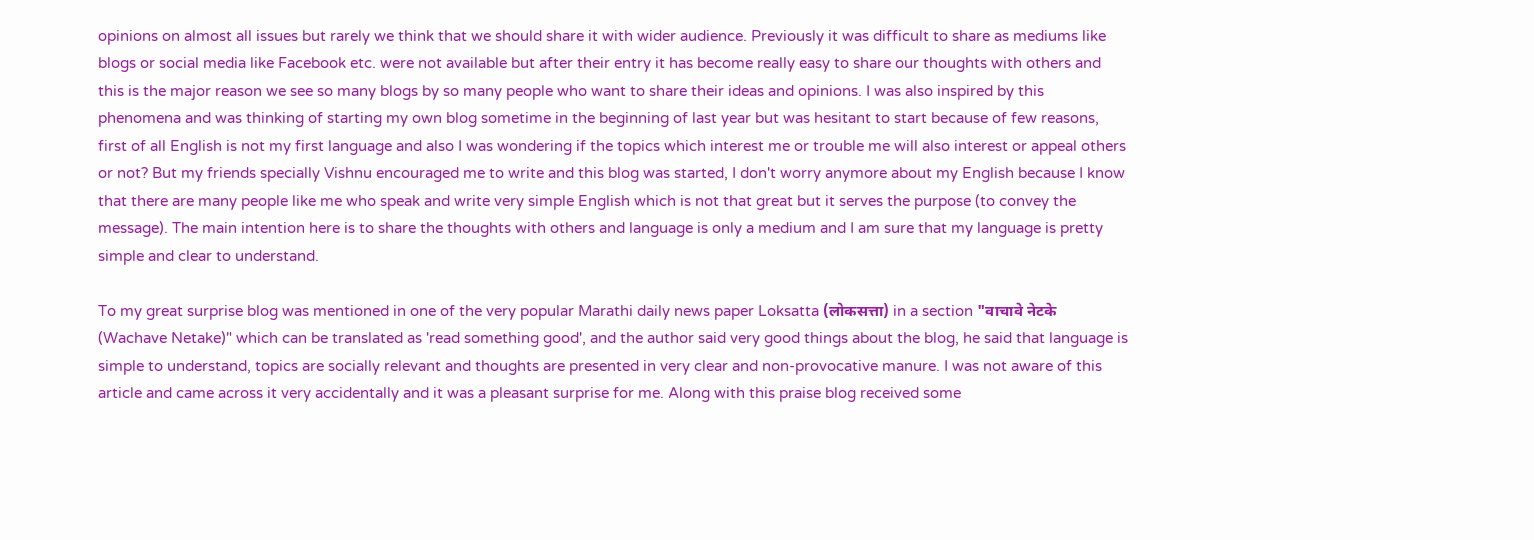opinions on almost all issues but rarely we think that we should share it with wider audience. Previously it was difficult to share as mediums like blogs or social media like Facebook etc. were not available but after their entry it has become really easy to share our thoughts with others and this is the major reason we see so many blogs by so many people who want to share their ideas and opinions. I was also inspired by this phenomena and was thinking of starting my own blog sometime in the beginning of last year but was hesitant to start because of few reasons, first of all English is not my first language and also I was wondering if the topics which interest me or trouble me will also interest or appeal others or not? But my friends specially Vishnu encouraged me to write and this blog was started, I don't worry anymore about my English because I know that there are many people like me who speak and write very simple English which is not that great but it serves the purpose (to convey the message). The main intention here is to share the thoughts with others and language is only a medium and I am sure that my language is pretty simple and clear to understand.

To my great surprise blog was mentioned in one of the very popular Marathi daily news paper Loksatta (लोकसत्ता) in a section "वाचावे नेटके (Wachave Netake)" which can be translated as 'read something good', and the author said very good things about the blog, he said that language is simple to understand, topics are socially relevant and thoughts are presented in very clear and non-provocative manure. I was not aware of this article and came across it very accidentally and it was a pleasant surprise for me. Along with this praise blog received some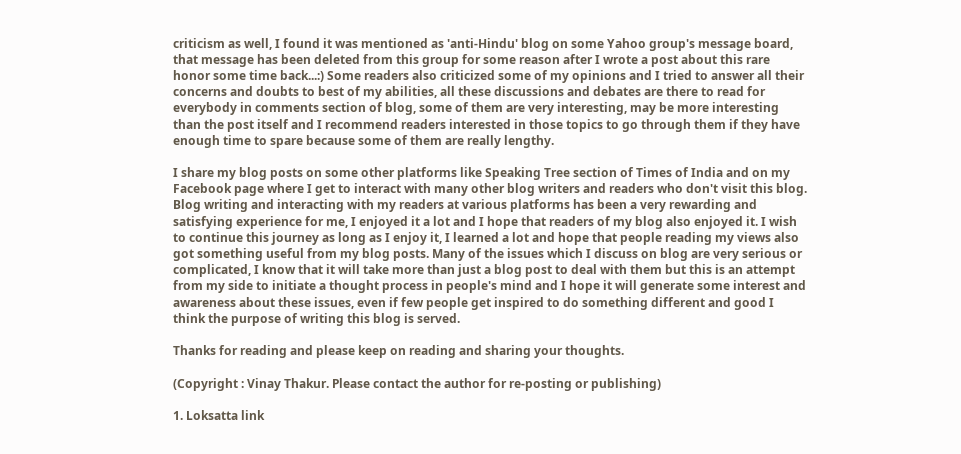criticism as well, I found it was mentioned as 'anti-Hindu' blog on some Yahoo group's message board, that message has been deleted from this group for some reason after I wrote a post about this rare honor some time back...:) Some readers also criticized some of my opinions and I tried to answer all their concerns and doubts to best of my abilities, all these discussions and debates are there to read for everybody in comments section of blog, some of them are very interesting, may be more interesting than the post itself and I recommend readers interested in those topics to go through them if they have enough time to spare because some of them are really lengthy.

I share my blog posts on some other platforms like Speaking Tree section of Times of India and on my Facebook page where I get to interact with many other blog writers and readers who don't visit this blog. Blog writing and interacting with my readers at various platforms has been a very rewarding and satisfying experience for me, I enjoyed it a lot and I hope that readers of my blog also enjoyed it. I wish to continue this journey as long as I enjoy it, I learned a lot and hope that people reading my views also got something useful from my blog posts. Many of the issues which I discuss on blog are very serious or complicated, I know that it will take more than just a blog post to deal with them but this is an attempt from my side to initiate a thought process in people's mind and I hope it will generate some interest and awareness about these issues, even if few people get inspired to do something different and good I think the purpose of writing this blog is served.

Thanks for reading and please keep on reading and sharing your thoughts.

(Copyright : Vinay Thakur. Please contact the author for re-posting or publishing)

1. Loksatta link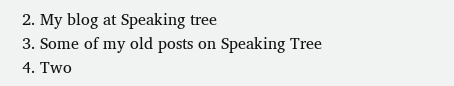2. My blog at Speaking tree
3. Some of my old posts on Speaking Tree
4. Two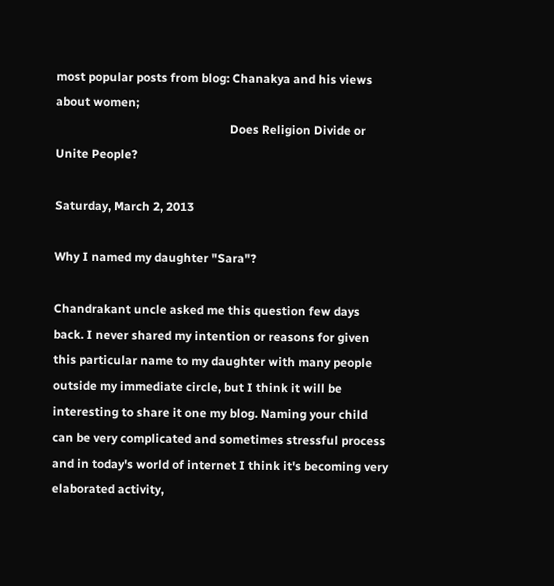most popular posts from blog: Chanakya and his views about women;
                                                          Does Religion Divide or Unite People?

Saturday, March 2, 2013

Why I named my daughter "Sara"?

Chandrakant uncle asked me this question few days back. I never shared my intention or reasons for given this particular name to my daughter with many people outside my immediate circle, but I think it will be interesting to share it one my blog. Naming your child can be very complicated and sometimes stressful process and in today's world of internet I think it's becoming very elaborated activity,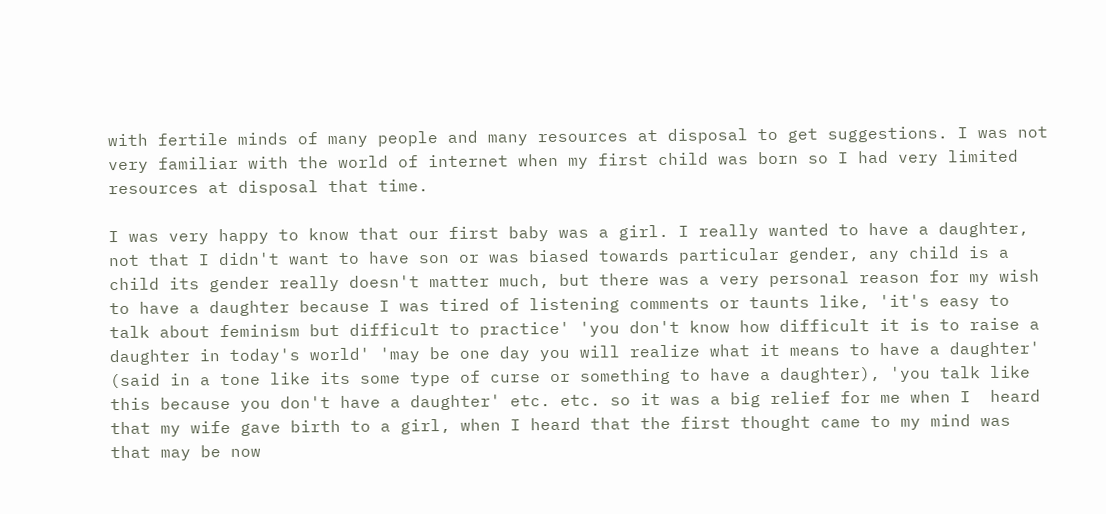with fertile minds of many people and many resources at disposal to get suggestions. I was not very familiar with the world of internet when my first child was born so I had very limited resources at disposal that time.

I was very happy to know that our first baby was a girl. I really wanted to have a daughter, not that I didn't want to have son or was biased towards particular gender, any child is a child its gender really doesn't matter much, but there was a very personal reason for my wish to have a daughter because I was tired of listening comments or taunts like, 'it's easy to talk about feminism but difficult to practice' 'you don't know how difficult it is to raise a daughter in today's world' 'may be one day you will realize what it means to have a daughter' (said in a tone like its some type of curse or something to have a daughter), 'you talk like this because you don't have a daughter' etc. etc. so it was a big relief for me when I  heard that my wife gave birth to a girl, when I heard that the first thought came to my mind was that may be now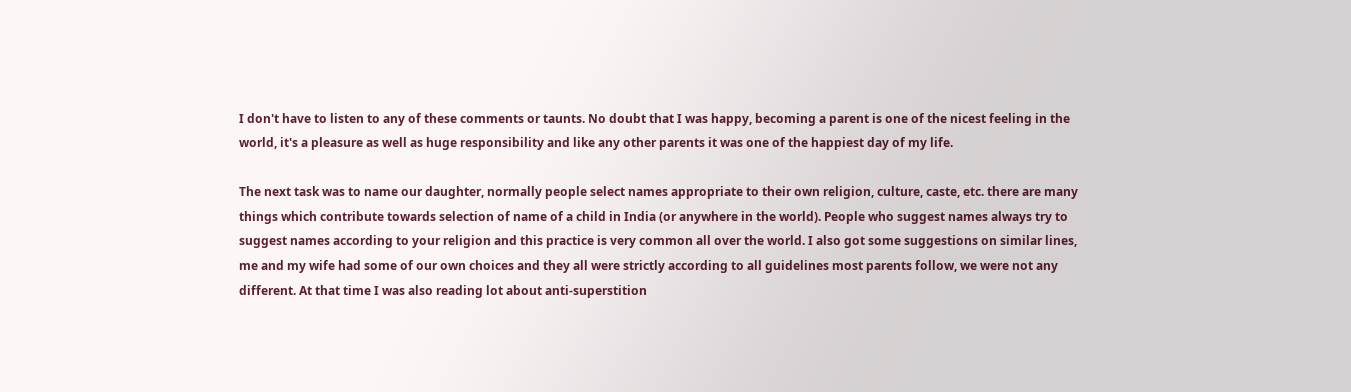I don't have to listen to any of these comments or taunts. No doubt that I was happy, becoming a parent is one of the nicest feeling in the world, it's a pleasure as well as huge responsibility and like any other parents it was one of the happiest day of my life.

The next task was to name our daughter, normally people select names appropriate to their own religion, culture, caste, etc. there are many things which contribute towards selection of name of a child in India (or anywhere in the world). People who suggest names always try to suggest names according to your religion and this practice is very common all over the world. I also got some suggestions on similar lines, me and my wife had some of our own choices and they all were strictly according to all guidelines most parents follow, we were not any different. At that time I was also reading lot about anti-superstition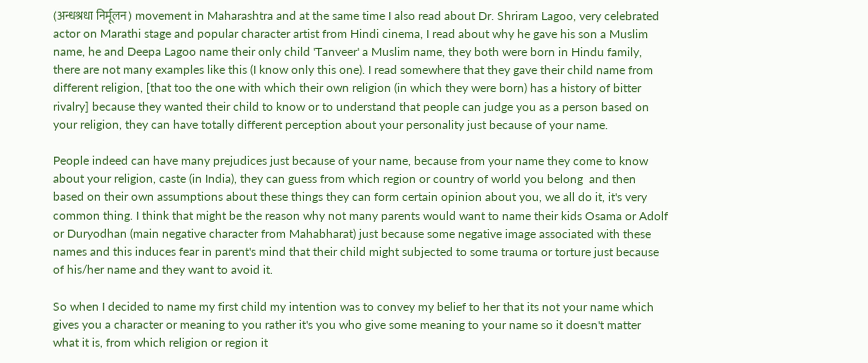(अन्धश्रधा निर्मूलन) movement in Maharashtra and at the same time I also read about Dr. Shriram Lagoo, very celebrated actor on Marathi stage and popular character artist from Hindi cinema, I read about why he gave his son a Muslim name, he and Deepa Lagoo name their only child 'Tanveer' a Muslim name, they both were born in Hindu family, there are not many examples like this (I know only this one). I read somewhere that they gave their child name from different religion, [that too the one with which their own religion (in which they were born) has a history of bitter rivalry] because they wanted their child to know or to understand that people can judge you as a person based on your religion, they can have totally different perception about your personality just because of your name.

People indeed can have many prejudices just because of your name, because from your name they come to know about your religion, caste (in India), they can guess from which region or country of world you belong  and then based on their own assumptions about these things they can form certain opinion about you, we all do it, it's very common thing. I think that might be the reason why not many parents would want to name their kids Osama or Adolf or Duryodhan (main negative character from Mahabharat) just because some negative image associated with these names and this induces fear in parent's mind that their child might subjected to some trauma or torture just because of his/her name and they want to avoid it.

So when I decided to name my first child my intention was to convey my belief to her that its not your name which gives you a character or meaning to you rather it's you who give some meaning to your name so it doesn't matter what it is, from which religion or region it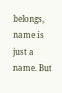belongs, name is just a name. But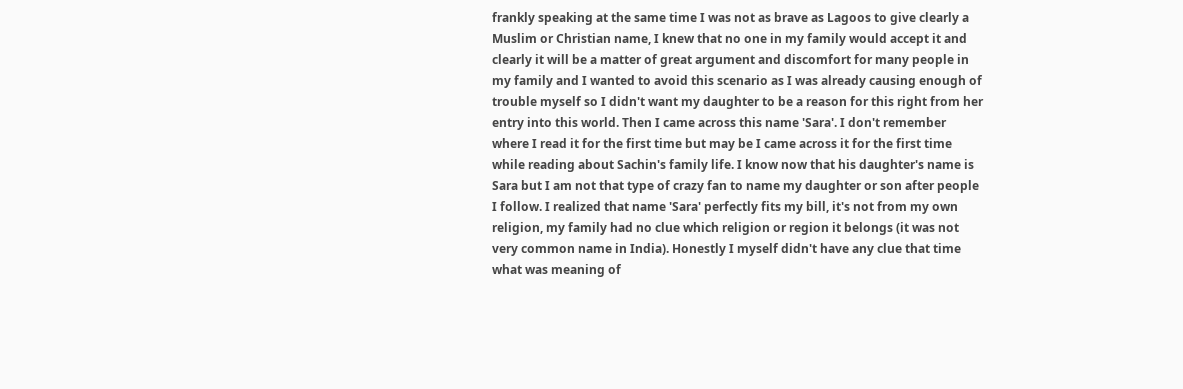frankly speaking at the same time I was not as brave as Lagoos to give clearly a Muslim or Christian name, I knew that no one in my family would accept it and clearly it will be a matter of great argument and discomfort for many people in my family and I wanted to avoid this scenario as I was already causing enough of trouble myself so I didn't want my daughter to be a reason for this right from her entry into this world. Then I came across this name 'Sara'. I don't remember where I read it for the first time but may be I came across it for the first time while reading about Sachin's family life. I know now that his daughter's name is Sara but I am not that type of crazy fan to name my daughter or son after people I follow. I realized that name 'Sara' perfectly fits my bill, it's not from my own religion, my family had no clue which religion or region it belongs (it was not very common name in India). Honestly I myself didn't have any clue that time what was meaning of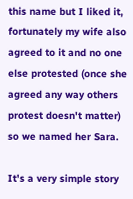this name but I liked it, fortunately my wife also agreed to it and no one else protested (once she agreed any way others protest doesn't matter) so we named her Sara.

It's a very simple story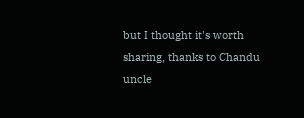but I thought it's worth sharing, thanks to Chandu uncle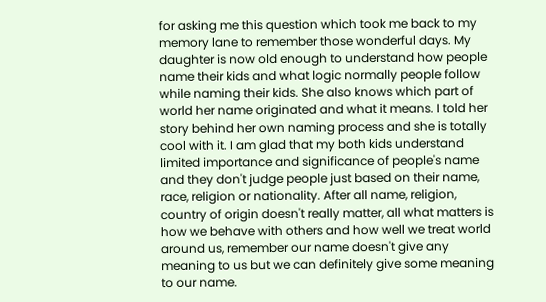for asking me this question which took me back to my memory lane to remember those wonderful days. My daughter is now old enough to understand how people name their kids and what logic normally people follow while naming their kids. She also knows which part of world her name originated and what it means. I told her story behind her own naming process and she is totally cool with it. I am glad that my both kids understand limited importance and significance of people's name and they don't judge people just based on their name, race, religion or nationality. After all name, religion, country of origin doesn't really matter, all what matters is how we behave with others and how well we treat world around us, remember our name doesn't give any meaning to us but we can definitely give some meaning to our name.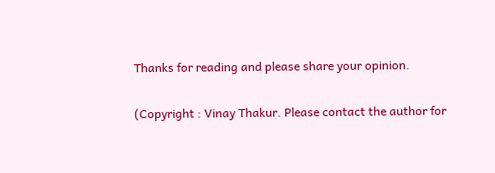Thanks for reading and please share your opinion.

(Copyright : Vinay Thakur. Please contact the author for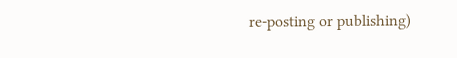re-posting or publishing)